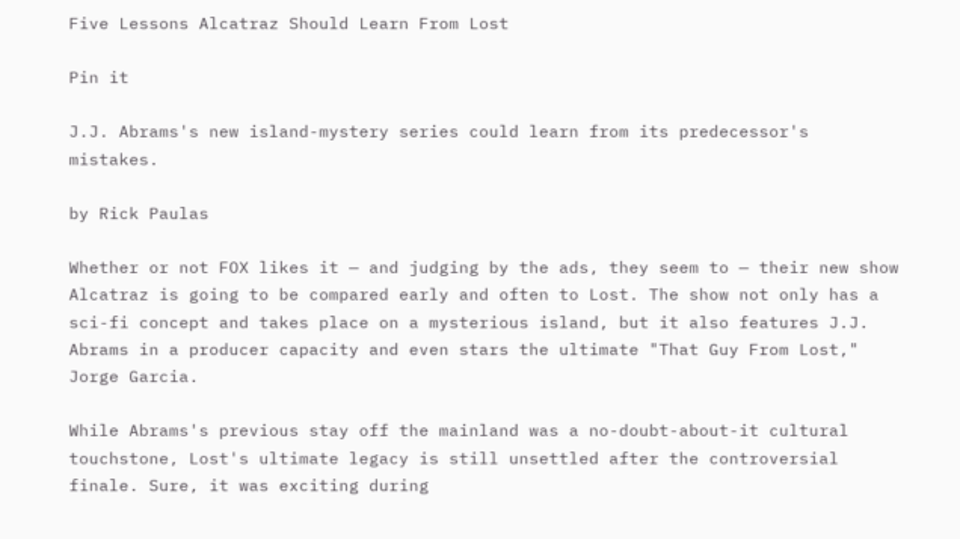Five Lessons Alcatraz Should Learn From Lost

Pin it

J.J. Abrams's new island-mystery series could learn from its predecessor's mistakes.

by Rick Paulas

Whether or not FOX likes it — and judging by the ads, they seem to — their new show Alcatraz is going to be compared early and often to Lost. The show not only has a sci-fi concept and takes place on a mysterious island, but it also features J.J. Abrams in a producer capacity and even stars the ultimate "That Guy From Lost," Jorge Garcia.

While Abrams's previous stay off the mainland was a no-doubt-about-it cultural touchstone, Lost's ultimate legacy is still unsettled after the controversial finale. Sure, it was exciting during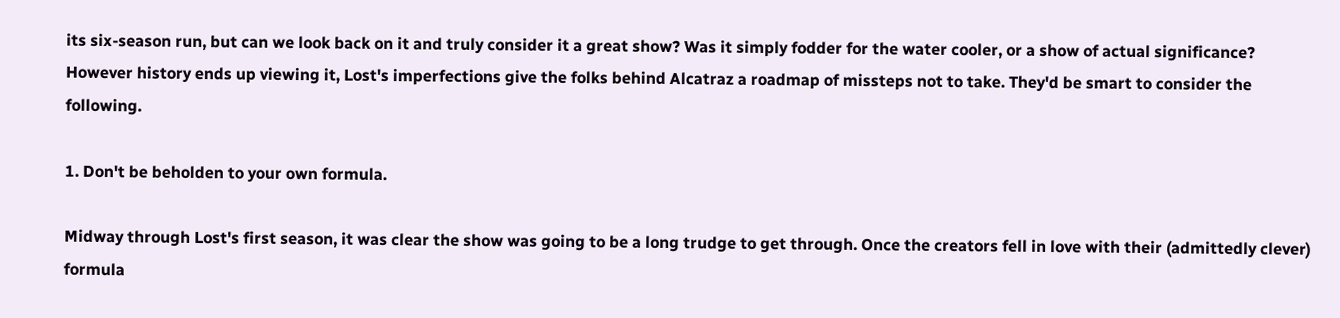its six-season run, but can we look back on it and truly consider it a great show? Was it simply fodder for the water cooler, or a show of actual significance? However history ends up viewing it, Lost's imperfections give the folks behind Alcatraz a roadmap of missteps not to take. They'd be smart to consider the following.

1. Don't be beholden to your own formula.

Midway through Lost's first season, it was clear the show was going to be a long trudge to get through. Once the creators fell in love with their (admittedly clever) formula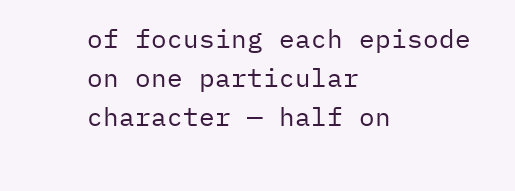of focusing each episode on one particular character — half on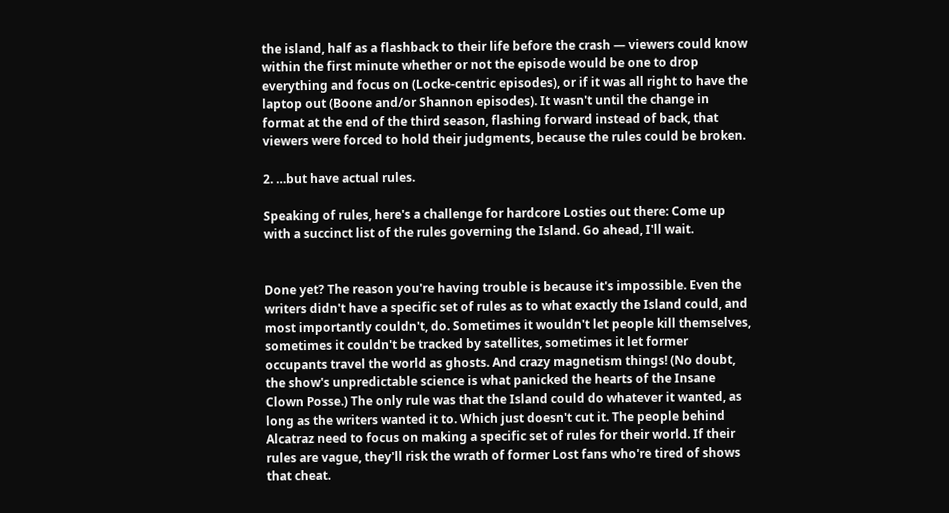the island, half as a flashback to their life before the crash — viewers could know within the first minute whether or not the episode would be one to drop everything and focus on (Locke-centric episodes), or if it was all right to have the laptop out (Boone and/or Shannon episodes). It wasn't until the change in format at the end of the third season, flashing forward instead of back, that viewers were forced to hold their judgments, because the rules could be broken.

2. …but have actual rules.

Speaking of rules, here's a challenge for hardcore Losties out there: Come up with a succinct list of the rules governing the Island. Go ahead, I'll wait.


Done yet? The reason you're having trouble is because it's impossible. Even the writers didn't have a specific set of rules as to what exactly the Island could, and most importantly couldn't, do. Sometimes it wouldn't let people kill themselves, sometimes it couldn't be tracked by satellites, sometimes it let former occupants travel the world as ghosts. And crazy magnetism things! (No doubt, the show's unpredictable science is what panicked the hearts of the Insane Clown Posse.) The only rule was that the Island could do whatever it wanted, as long as the writers wanted it to. Which just doesn't cut it. The people behind Alcatraz need to focus on making a specific set of rules for their world. If their rules are vague, they'll risk the wrath of former Lost fans who're tired of shows that cheat.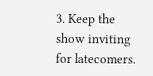3. Keep the show inviting for latecomers.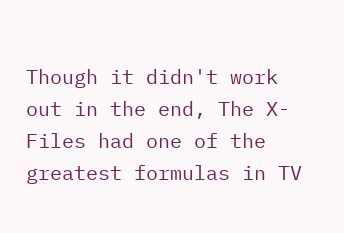Though it didn't work out in the end, The X-Files had one of the greatest formulas in TV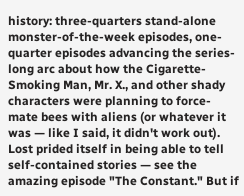history: three-quarters stand-alone monster-of-the-week episodes, one-quarter episodes advancing the series-long arc about how the Cigarette-Smoking Man, Mr. X., and other shady characters were planning to force-mate bees with aliens (or whatever it was — like I said, it didn't work out). Lost prided itself in being able to tell self-contained stories — see the amazing episode "The Constant." But if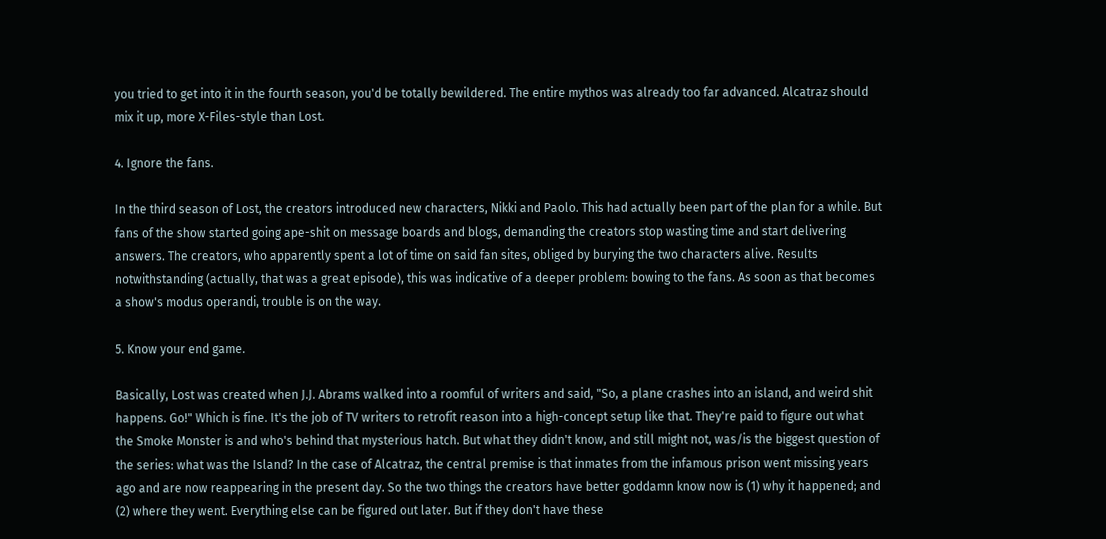you tried to get into it in the fourth season, you'd be totally bewildered. The entire mythos was already too far advanced. Alcatraz should mix it up, more X-Files-style than Lost.

4. Ignore the fans.

In the third season of Lost, the creators introduced new characters, Nikki and Paolo. This had actually been part of the plan for a while. But fans of the show started going ape-shit on message boards and blogs, demanding the creators stop wasting time and start delivering answers. The creators, who apparently spent a lot of time on said fan sites, obliged by burying the two characters alive. Results notwithstanding (actually, that was a great episode), this was indicative of a deeper problem: bowing to the fans. As soon as that becomes a show's modus operandi, trouble is on the way.

5. Know your end game.

Basically, Lost was created when J.J. Abrams walked into a roomful of writers and said, "So, a plane crashes into an island, and weird shit happens. Go!" Which is fine. It's the job of TV writers to retrofit reason into a high-concept setup like that. They're paid to figure out what the Smoke Monster is and who's behind that mysterious hatch. But what they didn't know, and still might not, was/is the biggest question of the series: what was the Island? In the case of Alcatraz, the central premise is that inmates from the infamous prison went missing years ago and are now reappearing in the present day. So the two things the creators have better goddamn know now is (1) why it happened; and (2) where they went. Everything else can be figured out later. But if they don't have these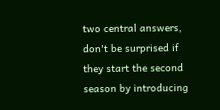two central answers, don't be surprised if they start the second season by introducing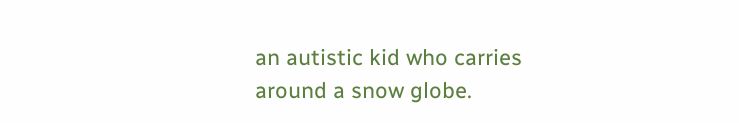an autistic kid who carries around a snow globe.